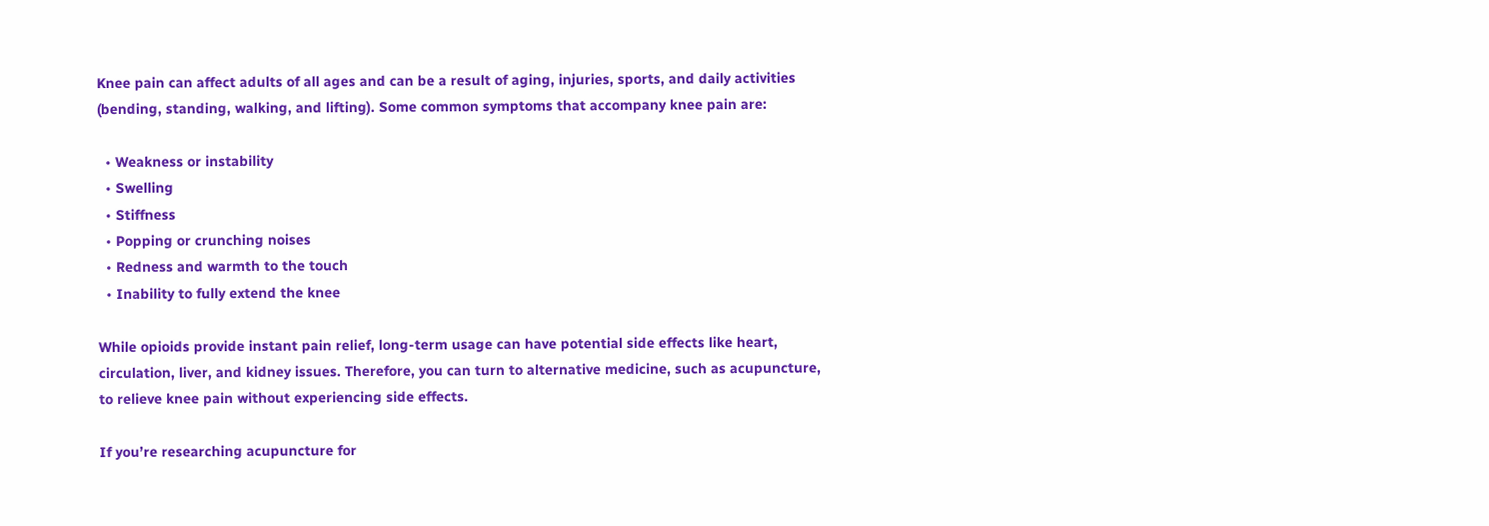Knee pain can affect adults of all ages and can be a result of aging, injuries, sports, and daily activities (bending, standing, walking, and lifting). Some common symptoms that accompany knee pain are:

  • Weakness or instability
  • Swelling
  • Stiffness
  • Popping or crunching noises
  • Redness and warmth to the touch
  • Inability to fully extend the knee

While opioids provide instant pain relief, long-term usage can have potential side effects like heart, circulation, liver, and kidney issues. Therefore, you can turn to alternative medicine, such as acupuncture, to relieve knee pain without experiencing side effects.

If you’re researching acupuncture for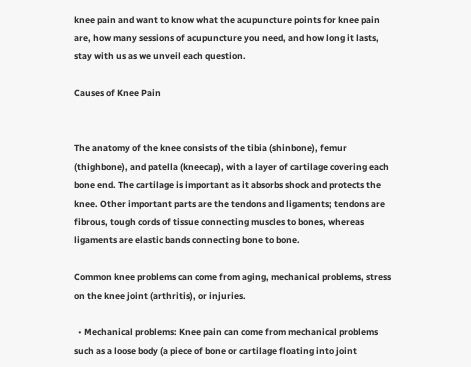knee pain and want to know what the acupuncture points for knee pain are, how many sessions of acupuncture you need, and how long it lasts, stay with us as we unveil each question.

Causes of Knee Pain


The anatomy of the knee consists of the tibia (shinbone), femur (thighbone), and patella (kneecap), with a layer of cartilage covering each bone end. The cartilage is important as it absorbs shock and protects the knee. Other important parts are the tendons and ligaments; tendons are fibrous, tough cords of tissue connecting muscles to bones, whereas ligaments are elastic bands connecting bone to bone.

Common knee problems can come from aging, mechanical problems, stress on the knee joint (arthritis), or injuries.

  • Mechanical problems: Knee pain can come from mechanical problems such as a loose body (a piece of bone or cartilage floating into joint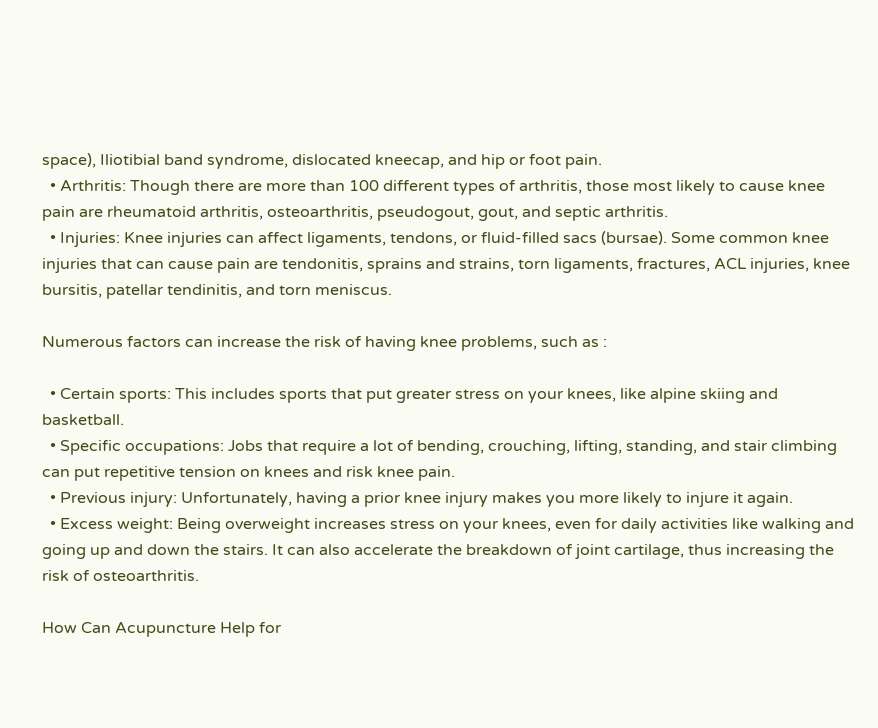space), Iliotibial band syndrome, dislocated kneecap, and hip or foot pain.
  • Arthritis: Though there are more than 100 different types of arthritis, those most likely to cause knee pain are rheumatoid arthritis, osteoarthritis, pseudogout, gout, and septic arthritis.
  • Injuries: Knee injuries can affect ligaments, tendons, or fluid-filled sacs (bursae). Some common knee injuries that can cause pain are tendonitis, sprains and strains, torn ligaments, fractures, ACL injuries, knee bursitis, patellar tendinitis, and torn meniscus.

Numerous factors can increase the risk of having knee problems, such as :

  • Certain sports: This includes sports that put greater stress on your knees, like alpine skiing and basketball.
  • Specific occupations: Jobs that require a lot of bending, crouching, lifting, standing, and stair climbing can put repetitive tension on knees and risk knee pain.
  • Previous injury: Unfortunately, having a prior knee injury makes you more likely to injure it again.
  • Excess weight: Being overweight increases stress on your knees, even for daily activities like walking and going up and down the stairs. It can also accelerate the breakdown of joint cartilage, thus increasing the risk of osteoarthritis.

How Can Acupuncture Help for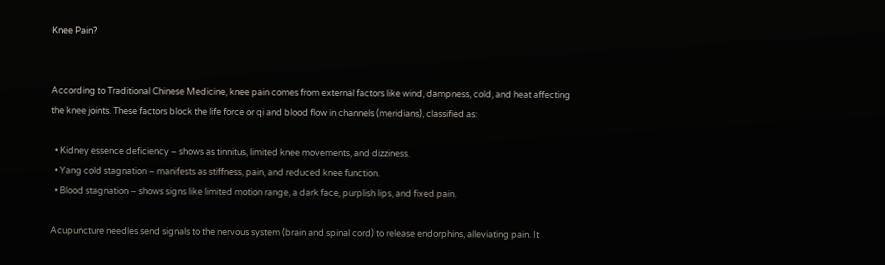Knee Pain?


According to Traditional Chinese Medicine, knee pain comes from external factors like wind, dampness, cold, and heat affecting the knee joints. These factors block the life force or qi and blood flow in channels (meridians), classified as:

  • Kidney essence deficiency – shows as tinnitus, limited knee movements, and dizziness.
  • Yang cold stagnation – manifests as stiffness, pain, and reduced knee function.
  • Blood stagnation – shows signs like limited motion range, a dark face, purplish lips, and fixed pain.

Acupuncture needles send signals to the nervous system (brain and spinal cord) to release endorphins, alleviating pain. It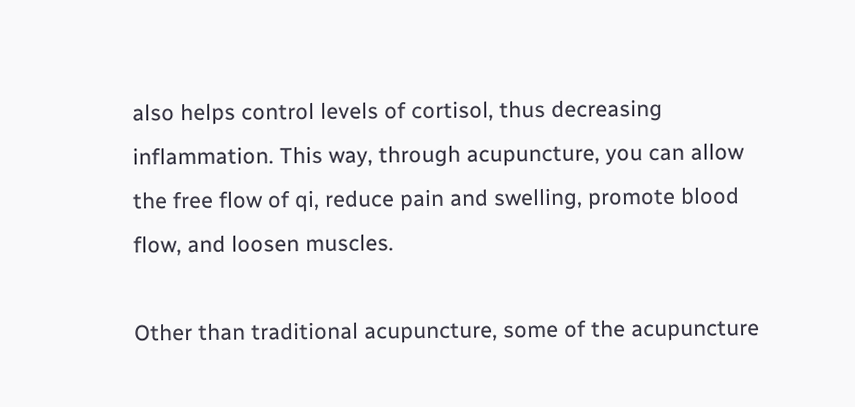also helps control levels of cortisol, thus decreasing inflammation. This way, through acupuncture, you can allow the free flow of qi, reduce pain and swelling, promote blood flow, and loosen muscles.

Other than traditional acupuncture, some of the acupuncture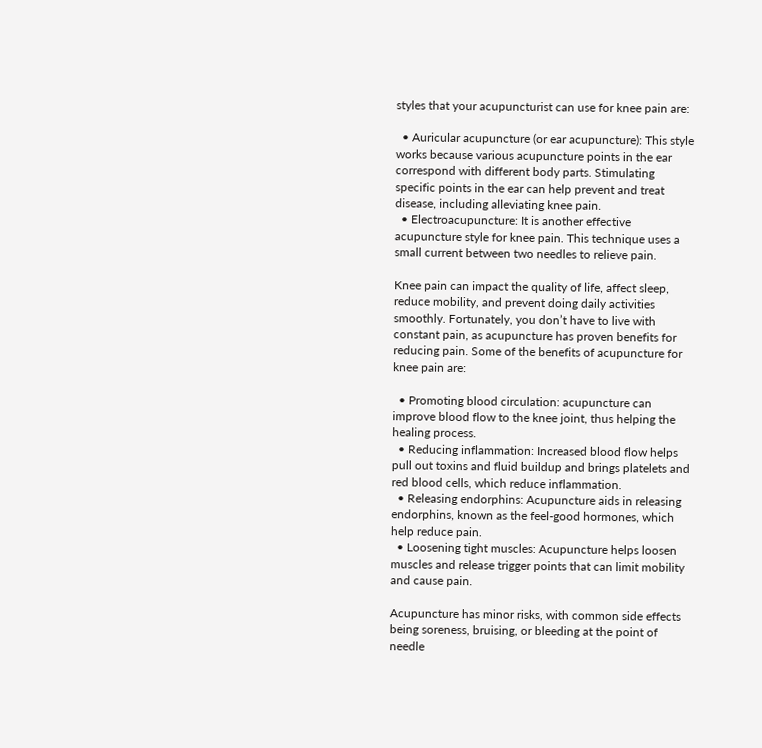styles that your acupuncturist can use for knee pain are:

  • Auricular acupuncture (or ear acupuncture): This style works because various acupuncture points in the ear correspond with different body parts. Stimulating specific points in the ear can help prevent and treat disease, including alleviating knee pain.
  • Electroacupuncture: It is another effective acupuncture style for knee pain. This technique uses a small current between two needles to relieve pain.

Knee pain can impact the quality of life, affect sleep, reduce mobility, and prevent doing daily activities smoothly. Fortunately, you don’t have to live with constant pain, as acupuncture has proven benefits for reducing pain. Some of the benefits of acupuncture for knee pain are:

  • Promoting blood circulation: acupuncture can improve blood flow to the knee joint, thus helping the healing process.
  • Reducing inflammation: Increased blood flow helps pull out toxins and fluid buildup and brings platelets and red blood cells, which reduce inflammation.
  • Releasing endorphins: Acupuncture aids in releasing endorphins, known as the feel-good hormones, which help reduce pain.
  • Loosening tight muscles: Acupuncture helps loosen muscles and release trigger points that can limit mobility and cause pain.

Acupuncture has minor risks, with common side effects being soreness, bruising, or bleeding at the point of needle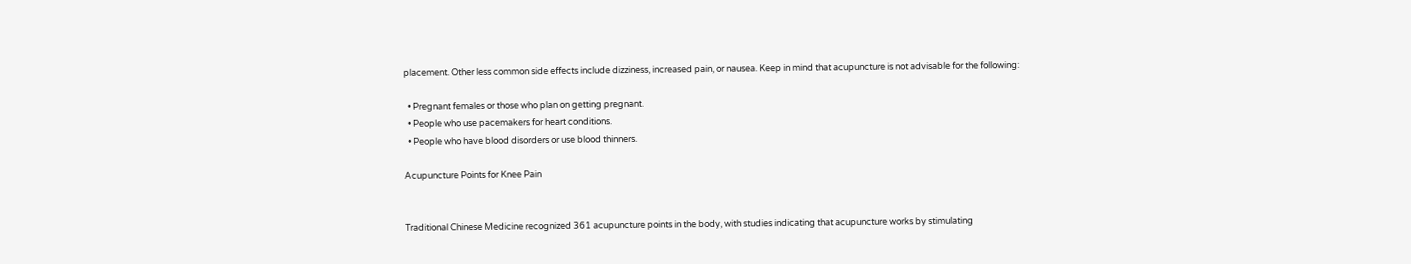placement. Other less common side effects include dizziness, increased pain, or nausea. Keep in mind that acupuncture is not advisable for the following:

  • Pregnant females or those who plan on getting pregnant.
  • People who use pacemakers for heart conditions.
  • People who have blood disorders or use blood thinners.

Acupuncture Points for Knee Pain


Traditional Chinese Medicine recognized 361 acupuncture points in the body, with studies indicating that acupuncture works by stimulating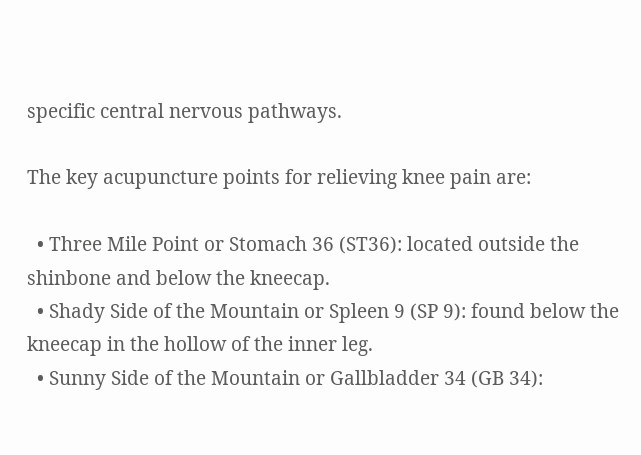specific central nervous pathways.

The key acupuncture points for relieving knee pain are:

  • Three Mile Point or Stomach 36 (ST36): located outside the shinbone and below the kneecap.
  • Shady Side of the Mountain or Spleen 9 (SP 9): found below the kneecap in the hollow of the inner leg.
  • Sunny Side of the Mountain or Gallbladder 34 (GB 34):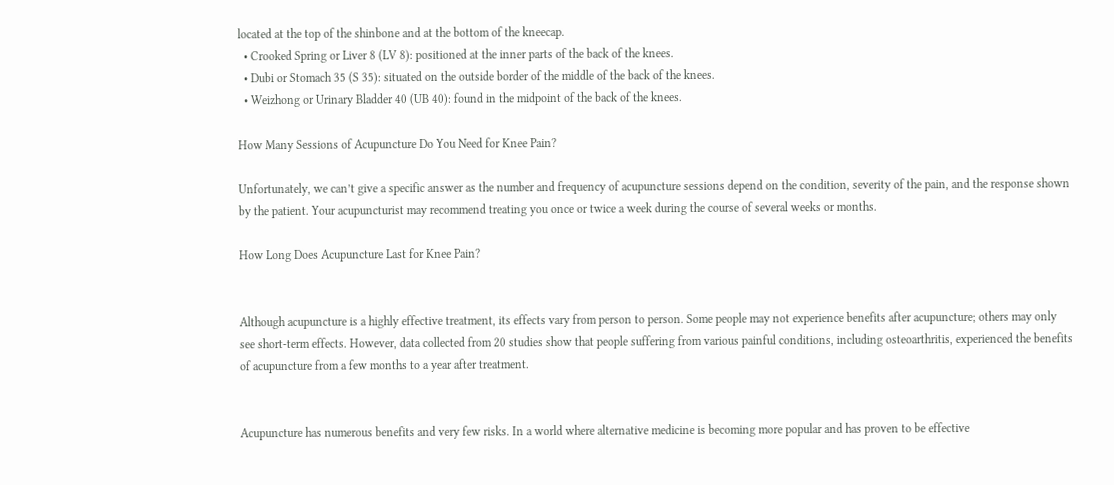located at the top of the shinbone and at the bottom of the kneecap.
  • Crooked Spring or Liver 8 (LV 8): positioned at the inner parts of the back of the knees.
  • Dubi or Stomach 35 (S 35): situated on the outside border of the middle of the back of the knees.
  • Weizhong or Urinary Bladder 40 (UB 40): found in the midpoint of the back of the knees.

How Many Sessions of Acupuncture Do You Need for Knee Pain?

Unfortunately, we can’t give a specific answer as the number and frequency of acupuncture sessions depend on the condition, severity of the pain, and the response shown by the patient. Your acupuncturist may recommend treating you once or twice a week during the course of several weeks or months.

How Long Does Acupuncture Last for Knee Pain?


Although acupuncture is a highly effective treatment, its effects vary from person to person. Some people may not experience benefits after acupuncture; others may only see short-term effects. However, data collected from 20 studies show that people suffering from various painful conditions, including osteoarthritis, experienced the benefits of acupuncture from a few months to a year after treatment.


Acupuncture has numerous benefits and very few risks. In a world where alternative medicine is becoming more popular and has proven to be effective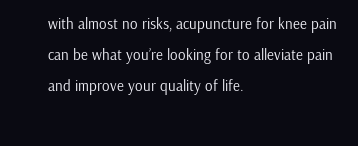with almost no risks, acupuncture for knee pain can be what you’re looking for to alleviate pain and improve your quality of life.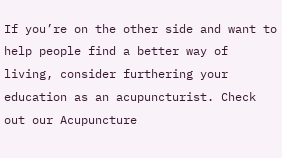If you’re on the other side and want to help people find a better way of living, consider furthering your education as an acupuncturist. Check out our Acupuncture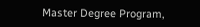Master Degree Program,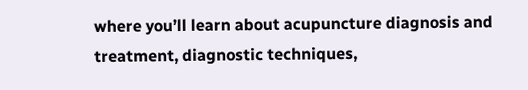where you’ll learn about acupuncture diagnosis and treatment, diagnostic techniques,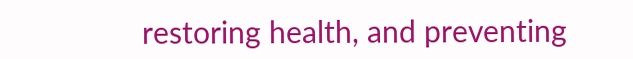restoring health, and preventing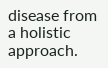disease from a holistic approach.